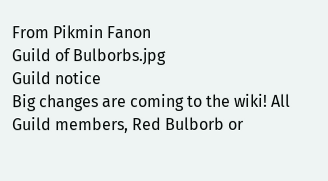From Pikmin Fanon
Guild of Bulborbs.jpg
Guild notice
Big changes are coming to the wiki! All Guild members, Red Bulborb or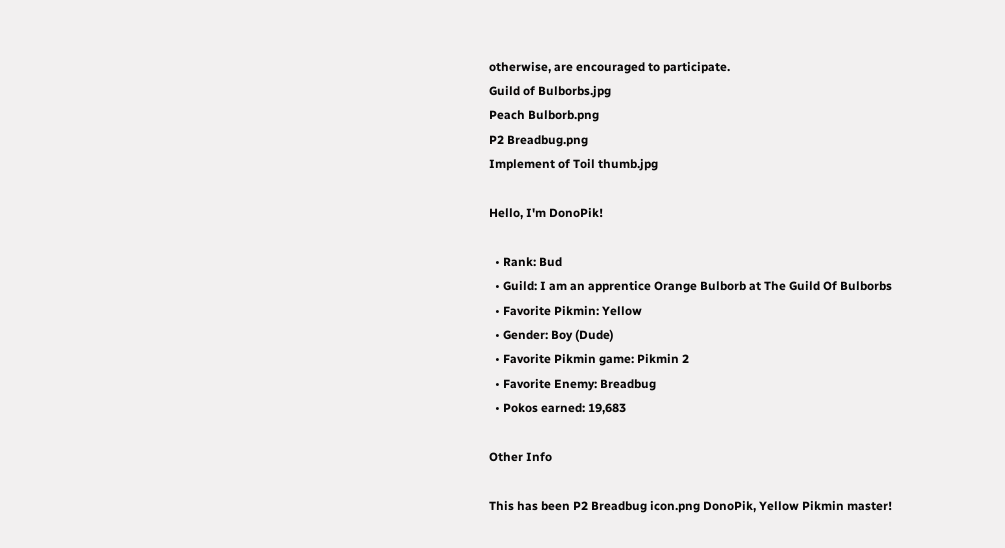otherwise, are encouraged to participate.
Guild of Bulborbs.jpg
Peach Bulborb.png
P2 Breadbug.png
Implement of Toil thumb.jpg

Hello, I'm DonoPik!

  • Rank: Bud
  • Guild: I am an apprentice Orange Bulborb at The Guild Of Bulborbs
  • Favorite Pikmin: Yellow
  • Gender: Boy (Dude)
  • Favorite Pikmin game: Pikmin 2
  • Favorite Enemy: Breadbug
  • Pokos earned: 19,683

Other Info

This has been P2 Breadbug icon.png DonoPik, Yellow Pikmin master!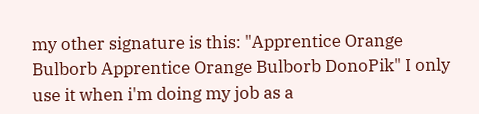my other signature is this: "Apprentice Orange Bulborb Apprentice Orange Bulborb DonoPik" I only use it when i'm doing my job as a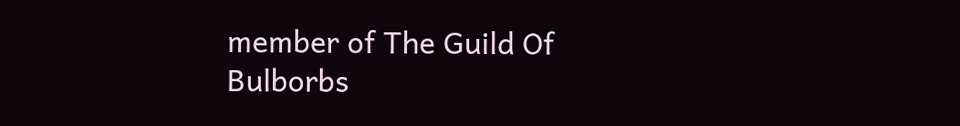member of The Guild Of Bulborbs